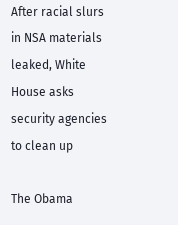After racial slurs in NSA materials leaked, White House asks security agencies to clean up

The Obama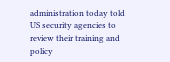administration today told US security agencies to review their training and policy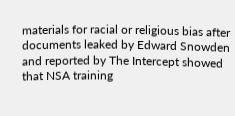materials for racial or religious bias after documents leaked by Edward Snowden and reported by The Intercept showed that NSA training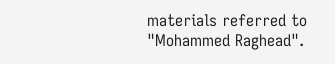materials referred to "Mohammed Raghead".